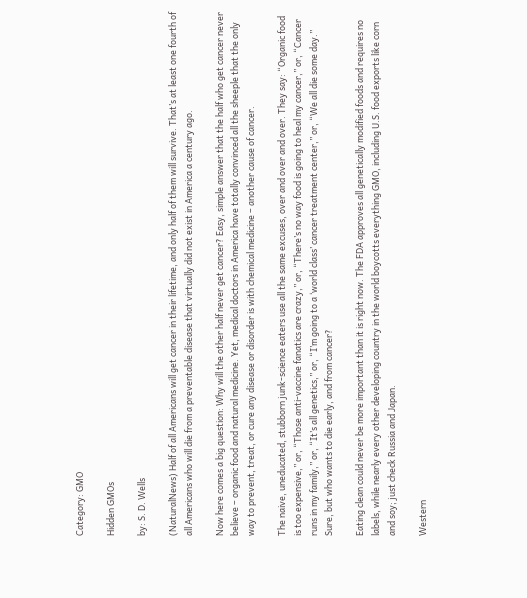Category: GMO

Hidden GMOs

by: S. D. Wells

(NaturalNews) Half of all Americans will get cancer in their lifetime, and only half of them will survive. That’s at least one fourth of all Americans who will die from a preventable disease that virtually did not exist in America a century ago.

Now here comes a big question: Why will the other half never get cancer? Easy, simple answer that the half who get cancer never believe – organic food and natural medicine. Yet, medical doctors in America have totally convinced all the sheeple that the only way to prevent, treat, or cure any disease or disorder is with chemical medicine – another cause of cancer.

The naive, uneducated, stubborn junk-science eaters use all the same excuses, over and over and over. They say: “Organic food is too expensive,” or, “Those anti-vaccine fanatics are crazy,” or, “There’s no way food is going to heal my cancer,” or, “Cancer runs in my family,” or, “It’s all genetics,” or, “I’m going to a ‘world class’ cancer treatment center,” or, “We all die some day.” Sure, but who wants to die early, and from cancer?

Eating clean could never be more important than it is right now. The FDA approves all genetically modified foods and requires no labels, while nearly every other developing country in the world boycotts everything GMO, including U.S. food exports like corn and soy; just check Russia and Japan.

Western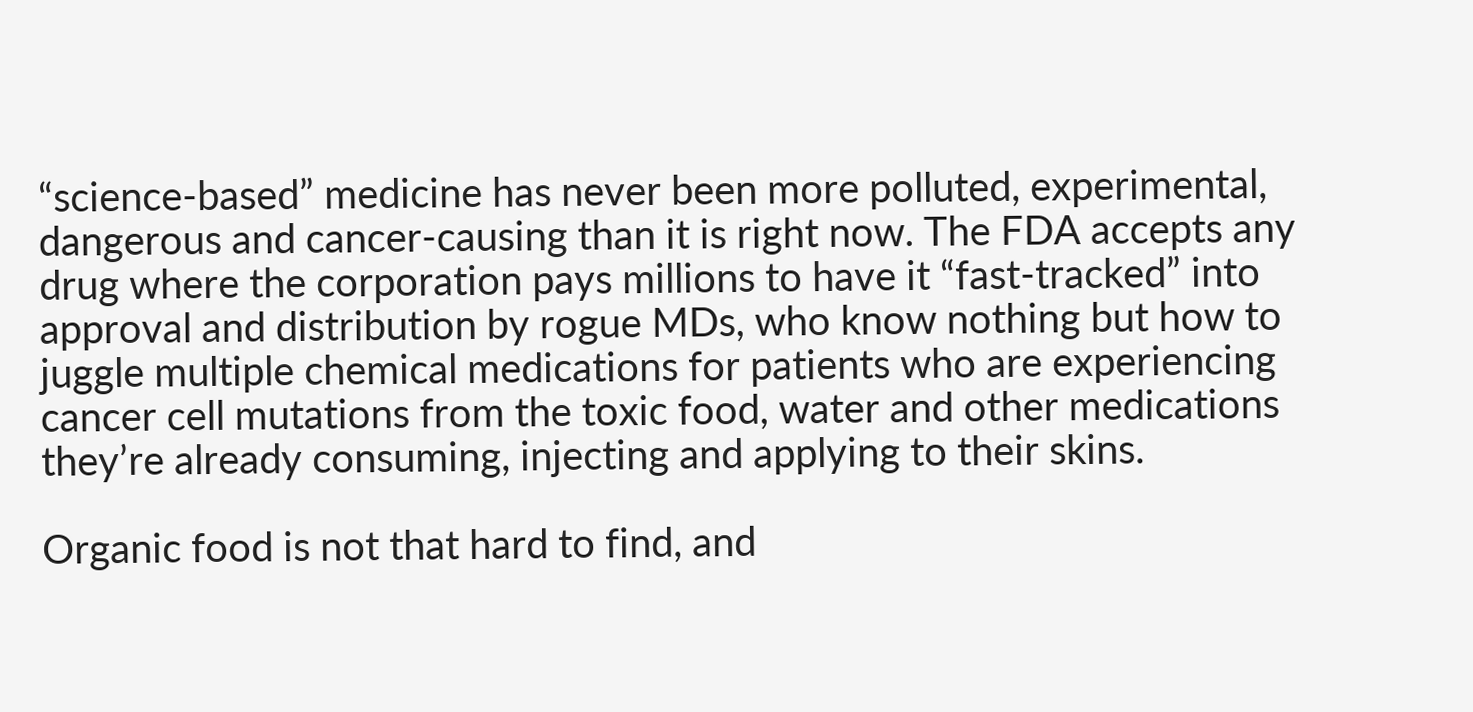“science-based” medicine has never been more polluted, experimental, dangerous and cancer-causing than it is right now. The FDA accepts any drug where the corporation pays millions to have it “fast-tracked” into approval and distribution by rogue MDs, who know nothing but how to juggle multiple chemical medications for patients who are experiencing cancer cell mutations from the toxic food, water and other medications they’re already consuming, injecting and applying to their skins.

Organic food is not that hard to find, and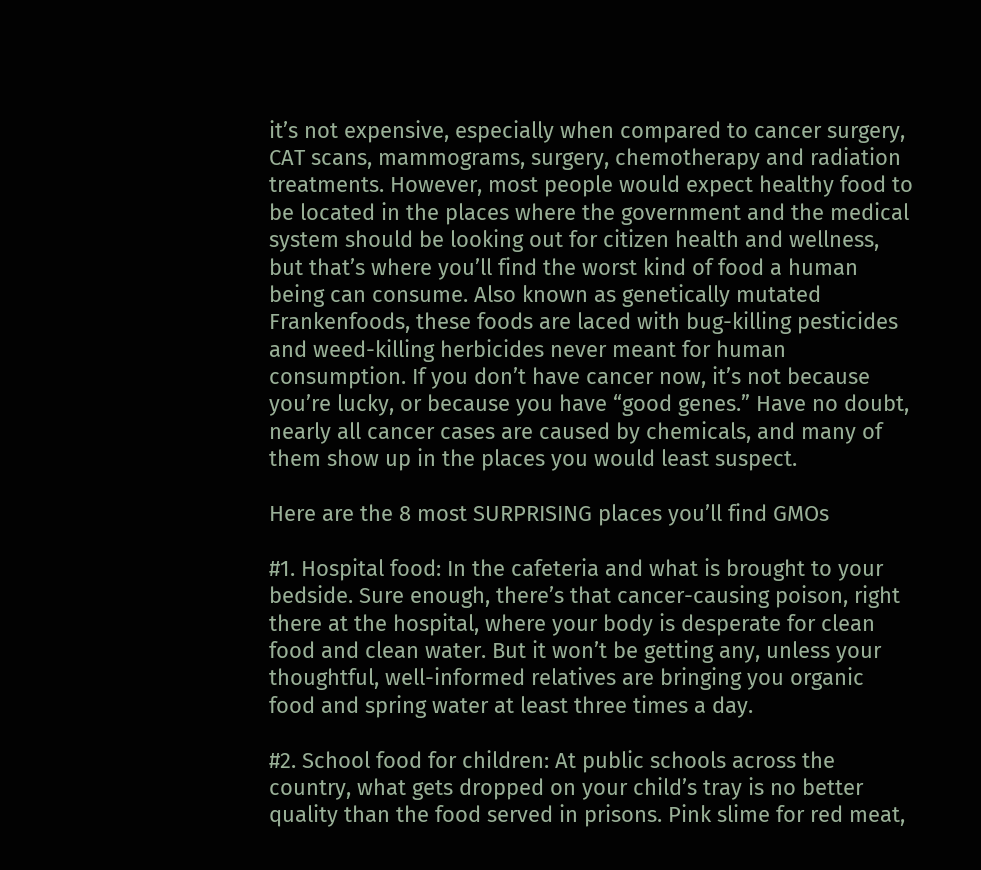it’s not expensive, especially when compared to cancer surgery, CAT scans, mammograms, surgery, chemotherapy and radiation treatments. However, most people would expect healthy food to be located in the places where the government and the medical system should be looking out for citizen health and wellness, but that’s where you’ll find the worst kind of food a human being can consume. Also known as genetically mutated Frankenfoods, these foods are laced with bug-killing pesticides and weed-killing herbicides never meant for human consumption. If you don’t have cancer now, it’s not because you’re lucky, or because you have “good genes.” Have no doubt, nearly all cancer cases are caused by chemicals, and many of them show up in the places you would least suspect.

Here are the 8 most SURPRISING places you’ll find GMOs

#1. Hospital food: In the cafeteria and what is brought to your bedside. Sure enough, there’s that cancer-causing poison, right there at the hospital, where your body is desperate for clean food and clean water. But it won’t be getting any, unless your thoughtful, well-informed relatives are bringing you organic food and spring water at least three times a day.

#2. School food for children: At public schools across the country, what gets dropped on your child’s tray is no better quality than the food served in prisons. Pink slime for red meat,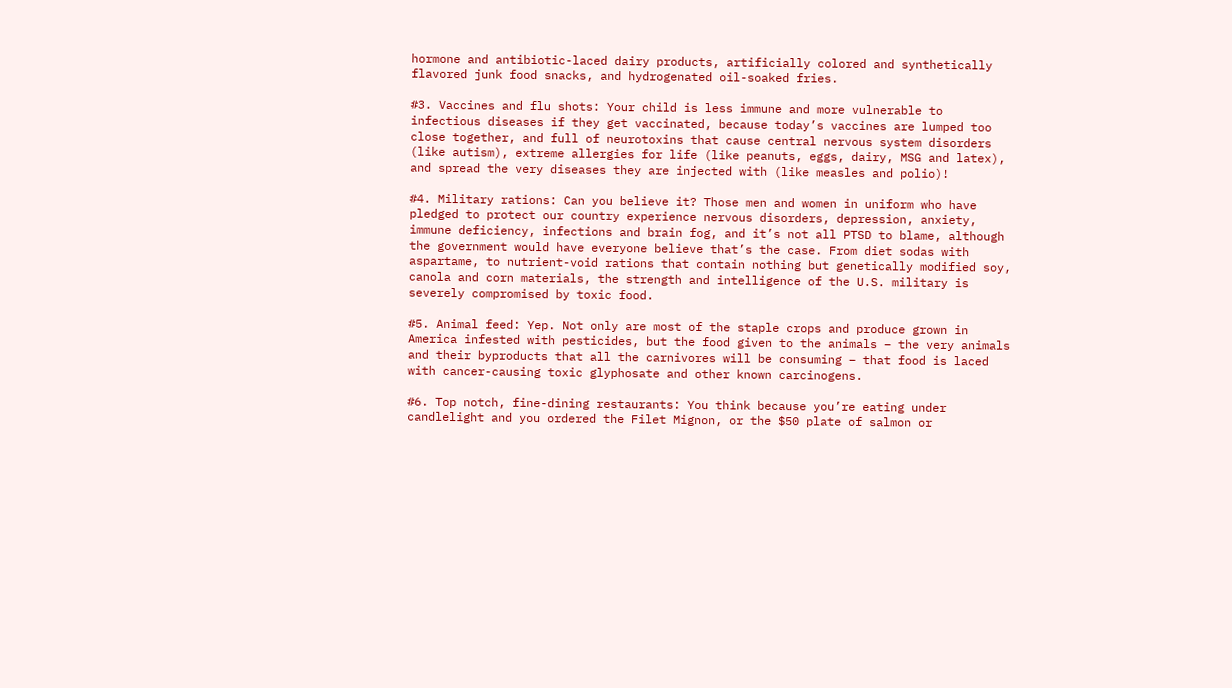hormone and antibiotic-laced dairy products, artificially colored and synthetically flavored junk food snacks, and hydrogenated oil-soaked fries.

#3. Vaccines and flu shots: Your child is less immune and more vulnerable to infectious diseases if they get vaccinated, because today’s vaccines are lumped too close together, and full of neurotoxins that cause central nervous system disorders (like autism), extreme allergies for life (like peanuts, eggs, dairy, MSG and latex), and spread the very diseases they are injected with (like measles and polio)!

#4. Military rations: Can you believe it? Those men and women in uniform who have pledged to protect our country experience nervous disorders, depression, anxiety, immune deficiency, infections and brain fog, and it’s not all PTSD to blame, although the government would have everyone believe that’s the case. From diet sodas with aspartame, to nutrient-void rations that contain nothing but genetically modified soy, canola and corn materials, the strength and intelligence of the U.S. military is severely compromised by toxic food.

#5. Animal feed: Yep. Not only are most of the staple crops and produce grown in America infested with pesticides, but the food given to the animals – the very animals and their byproducts that all the carnivores will be consuming – that food is laced with cancer-causing toxic glyphosate and other known carcinogens.

#6. Top notch, fine-dining restaurants: You think because you’re eating under candlelight and you ordered the Filet Mignon, or the $50 plate of salmon or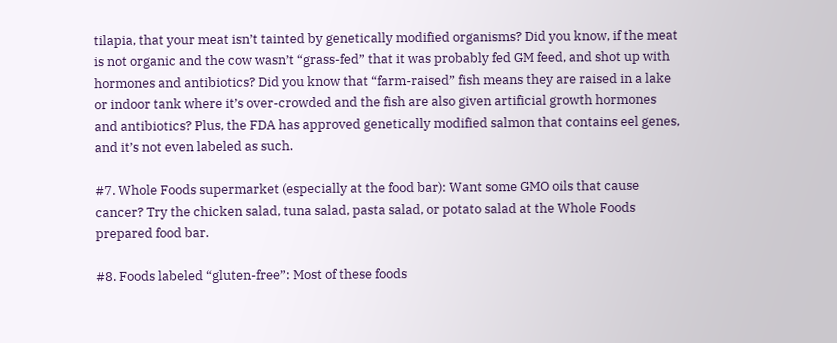tilapia, that your meat isn’t tainted by genetically modified organisms? Did you know, if the meat is not organic and the cow wasn’t “grass-fed” that it was probably fed GM feed, and shot up with hormones and antibiotics? Did you know that “farm-raised” fish means they are raised in a lake or indoor tank where it’s over-crowded and the fish are also given artificial growth hormones and antibiotics? Plus, the FDA has approved genetically modified salmon that contains eel genes, and it’s not even labeled as such.

#7. Whole Foods supermarket (especially at the food bar): Want some GMO oils that cause cancer? Try the chicken salad, tuna salad, pasta salad, or potato salad at the Whole Foods prepared food bar.

#8. Foods labeled “gluten-free”: Most of these foods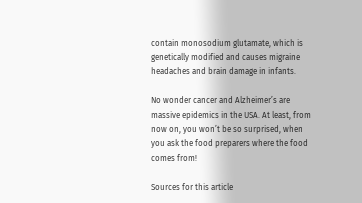contain monosodium glutamate, which is genetically modified and causes migraine headaches and brain damage in infants.

No wonder cancer and Alzheimer’s are massive epidemics in the USA. At least, from now on, you won’t be so surprised, when you ask the food preparers where the food comes from!

Sources for this article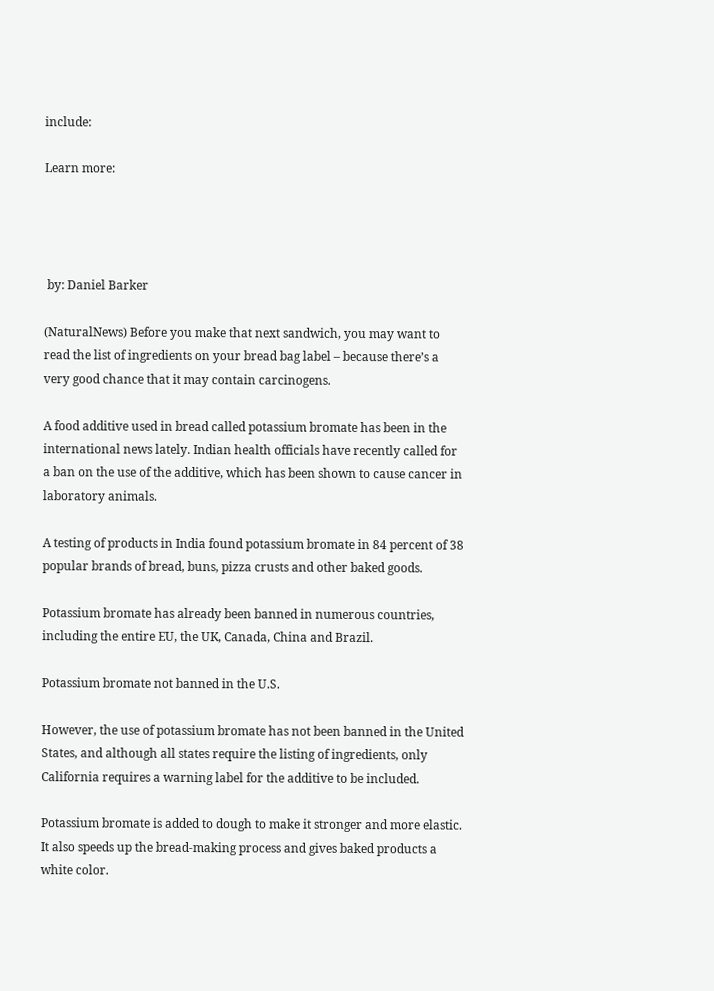include:

Learn more:




 by: Daniel Barker

(NaturalNews) Before you make that next sandwich, you may want to read the list of ingredients on your bread bag label – because there’s a very good chance that it may contain carcinogens.

A food additive used in bread called potassium bromate has been in the international news lately. Indian health officials have recently called for a ban on the use of the additive, which has been shown to cause cancer in laboratory animals.

A testing of products in India found potassium bromate in 84 percent of 38 popular brands of bread, buns, pizza crusts and other baked goods.

Potassium bromate has already been banned in numerous countries, including the entire EU, the UK, Canada, China and Brazil.

Potassium bromate not banned in the U.S.

However, the use of potassium bromate has not been banned in the United States, and although all states require the listing of ingredients, only California requires a warning label for the additive to be included.

Potassium bromate is added to dough to make it stronger and more elastic. It also speeds up the bread-making process and gives baked products a white color.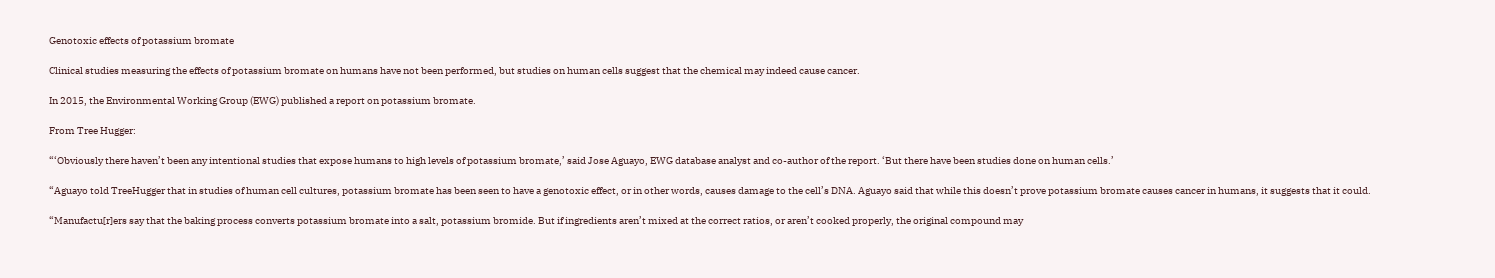Genotoxic effects of potassium bromate

Clinical studies measuring the effects of potassium bromate on humans have not been performed, but studies on human cells suggest that the chemical may indeed cause cancer.

In 2015, the Environmental Working Group (EWG) published a report on potassium bromate.

From Tree Hugger:

“‘Obviously there haven’t been any intentional studies that expose humans to high levels of potassium bromate,’ said Jose Aguayo, EWG database analyst and co-author of the report. ‘But there have been studies done on human cells.’

“Aguayo told TreeHugger that in studies of human cell cultures, potassium bromate has been seen to have a genotoxic effect, or in other words, causes damage to the cell’s DNA. Aguayo said that while this doesn’t prove potassium bromate causes cancer in humans, it suggests that it could.

“Manufactu[r]ers say that the baking process converts potassium bromate into a salt, potassium bromide. But if ingredients aren’t mixed at the correct ratios, or aren’t cooked properly, the original compound may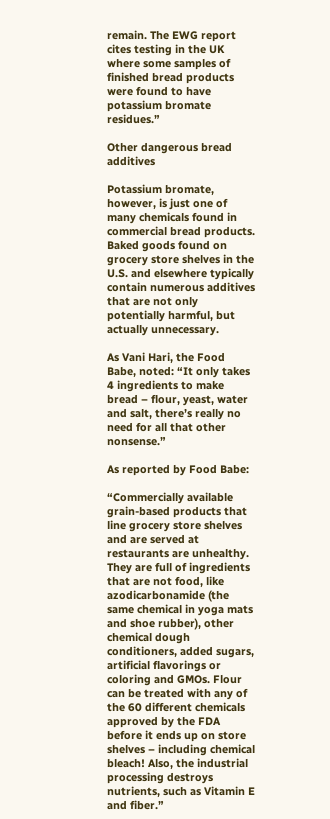remain. The EWG report cites testing in the UK where some samples of finished bread products were found to have potassium bromate residues.”

Other dangerous bread additives

Potassium bromate, however, is just one of many chemicals found in commercial bread products. Baked goods found on grocery store shelves in the U.S. and elsewhere typically contain numerous additives that are not only potentially harmful, but actually unnecessary.

As Vani Hari, the Food Babe, noted: “It only takes 4 ingredients to make bread – flour, yeast, water and salt, there’s really no need for all that other nonsense.”

As reported by Food Babe:

“Commercially available grain-based products that line grocery store shelves and are served at restaurants are unhealthy. They are full of ingredients that are not food, like azodicarbonamide (the same chemical in yoga mats and shoe rubber), other chemical dough conditioners, added sugars, artificial flavorings or coloring and GMOs. Flour can be treated with any of the 60 different chemicals approved by the FDA before it ends up on store shelves – including chemical bleach! Also, the industrial processing destroys nutrients, such as Vitamin E and fiber.”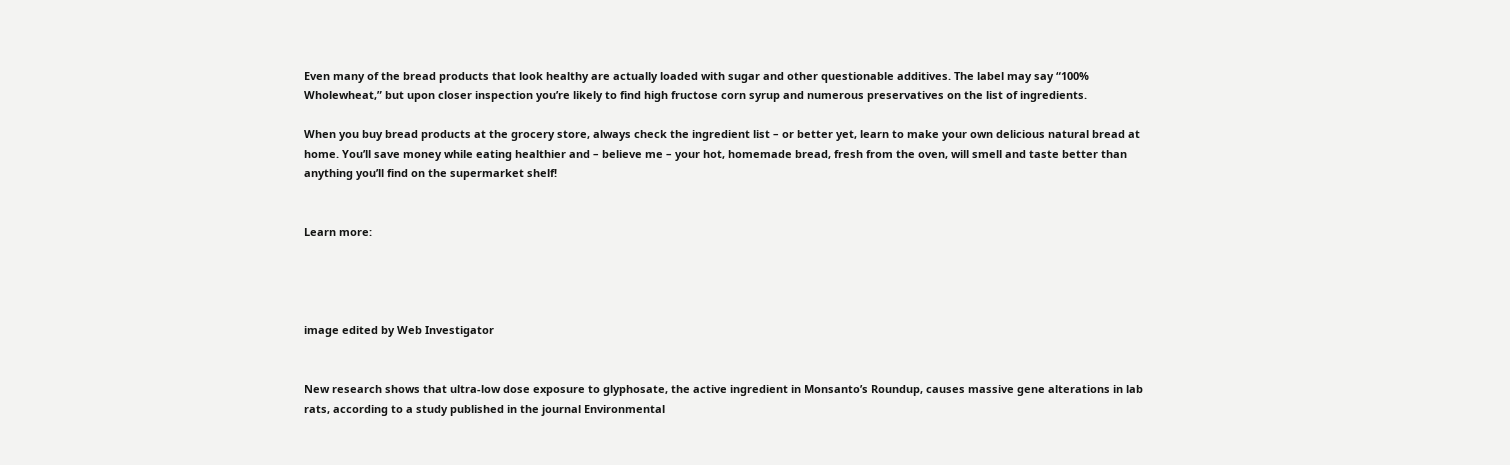Even many of the bread products that look healthy are actually loaded with sugar and other questionable additives. The label may say “100% Wholewheat,” but upon closer inspection you’re likely to find high fructose corn syrup and numerous preservatives on the list of ingredients.

When you buy bread products at the grocery store, always check the ingredient list – or better yet, learn to make your own delicious natural bread at home. You’ll save money while eating healthier and – believe me – your hot, homemade bread, fresh from the oven, will smell and taste better than anything you’ll find on the supermarket shelf!


Learn more:




image edited by Web Investigator


New research shows that ultra-low dose exposure to glyphosate, the active ingredient in Monsanto’s Roundup, causes massive gene alterations in lab rats, according to a study published in the journal Environmental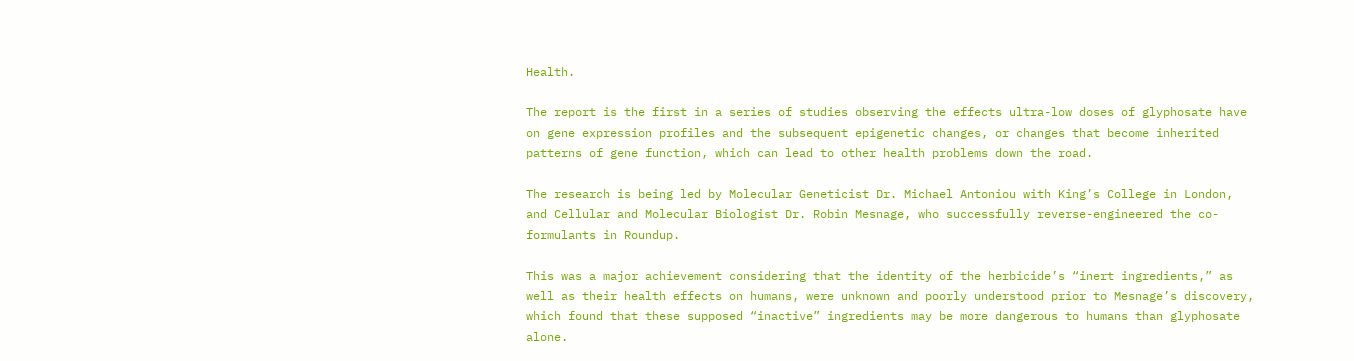Health.

The report is the first in a series of studies observing the effects ultra-low doses of glyphosate have on gene expression profiles and the subsequent epigenetic changes, or changes that become inherited patterns of gene function, which can lead to other health problems down the road.

The research is being led by Molecular Geneticist Dr. Michael Antoniou with King’s College in London, and Cellular and Molecular Biologist Dr. Robin Mesnage, who successfully reverse-engineered the co-formulants in Roundup.

This was a major achievement considering that the identity of the herbicide’s “inert ingredients,” as well as their health effects on humans, were unknown and poorly understood prior to Mesnage’s discovery, which found that these supposed “inactive” ingredients may be more dangerous to humans than glyphosate alone.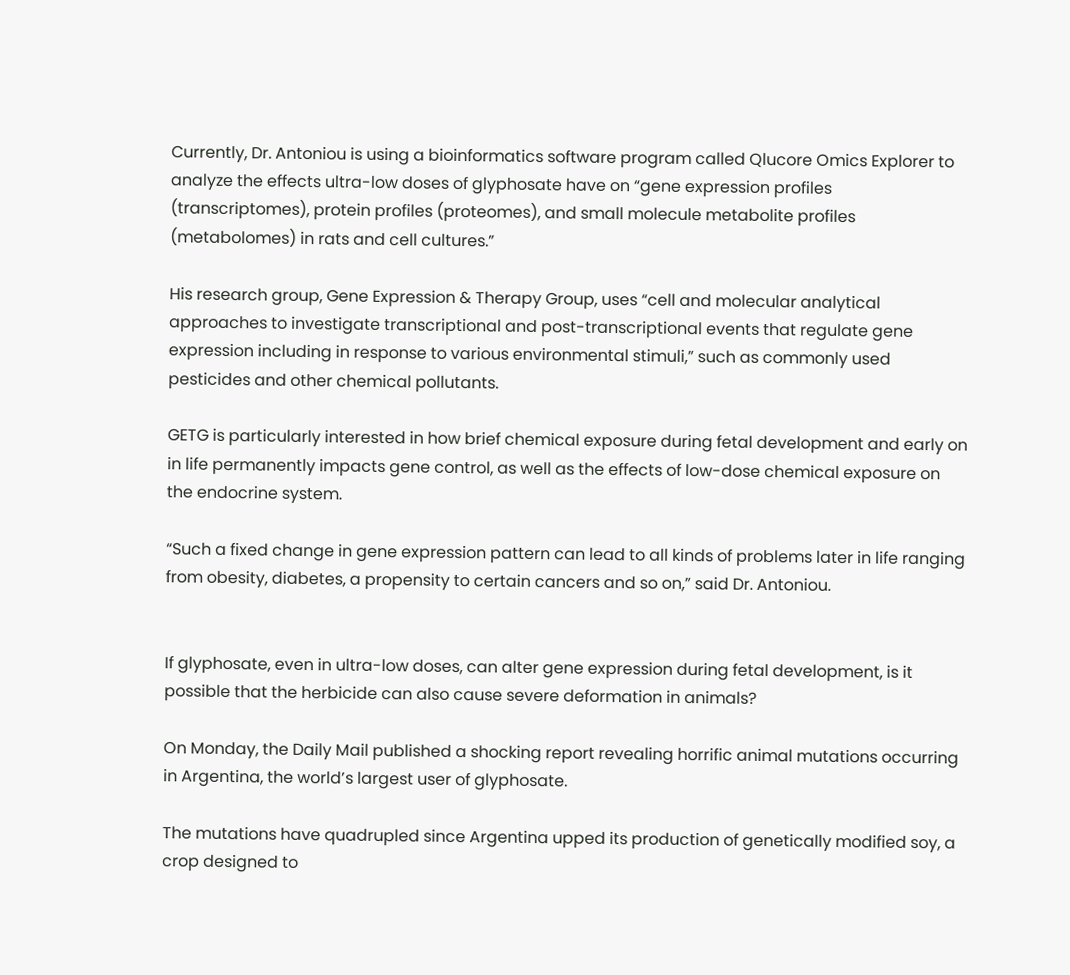Currently, Dr. Antoniou is using a bioinformatics software program called Qlucore Omics Explorer to analyze the effects ultra-low doses of glyphosate have on “gene expression profiles (transcriptomes), protein profiles (proteomes), and small molecule metabolite profiles (metabolomes) in rats and cell cultures.”

His research group, Gene Expression & Therapy Group, uses “cell and molecular analytical approaches to investigate transcriptional and post-transcriptional events that regulate gene expression including in response to various environmental stimuli,” such as commonly used pesticides and other chemical pollutants.

GETG is particularly interested in how brief chemical exposure during fetal development and early on in life permanently impacts gene control, as well as the effects of low-dose chemical exposure on the endocrine system.

“Such a fixed change in gene expression pattern can lead to all kinds of problems later in life ranging from obesity, diabetes, a propensity to certain cancers and so on,” said Dr. Antoniou.


If glyphosate, even in ultra-low doses, can alter gene expression during fetal development, is it possible that the herbicide can also cause severe deformation in animals?

On Monday, the Daily Mail published a shocking report revealing horrific animal mutations occurring in Argentina, the world’s largest user of glyphosate.

The mutations have quadrupled since Argentina upped its production of genetically modified soy, a crop designed to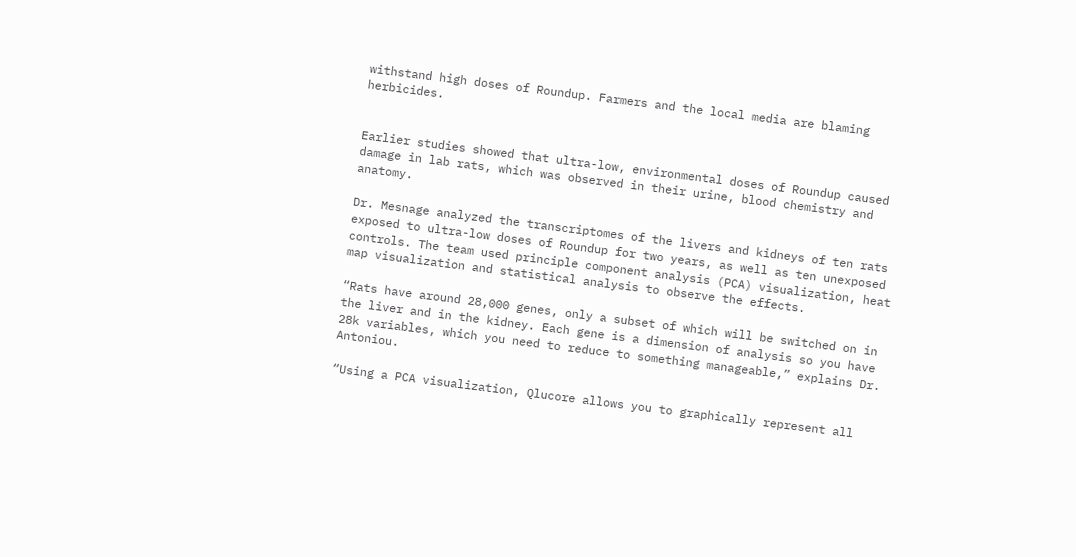withstand high doses of Roundup. Farmers and the local media are blaming herbicides.


Earlier studies showed that ultra-low, environmental doses of Roundup caused damage in lab rats, which was observed in their urine, blood chemistry and anatomy.

Dr. Mesnage analyzed the transcriptomes of the livers and kidneys of ten rats exposed to ultra-low doses of Roundup for two years, as well as ten unexposed controls. The team used principle component analysis (PCA) visualization, heat map visualization and statistical analysis to observe the effects.

“Rats have around 28,000 genes, only a subset of which will be switched on in the liver and in the kidney. Each gene is a dimension of analysis so you have 28k variables, which you need to reduce to something manageable,” explains Dr. Antoniou.

“Using a PCA visualization, Qlucore allows you to graphically represent all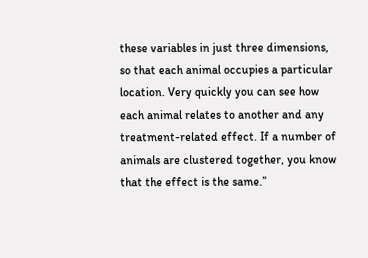these variables in just three dimensions, so that each animal occupies a particular location. Very quickly you can see how each animal relates to another and any treatment-related effect. If a number of animals are clustered together, you know that the effect is the same.”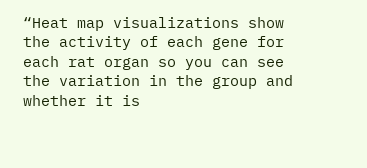“Heat map visualizations show the activity of each gene for each rat organ so you can see the variation in the group and whether it is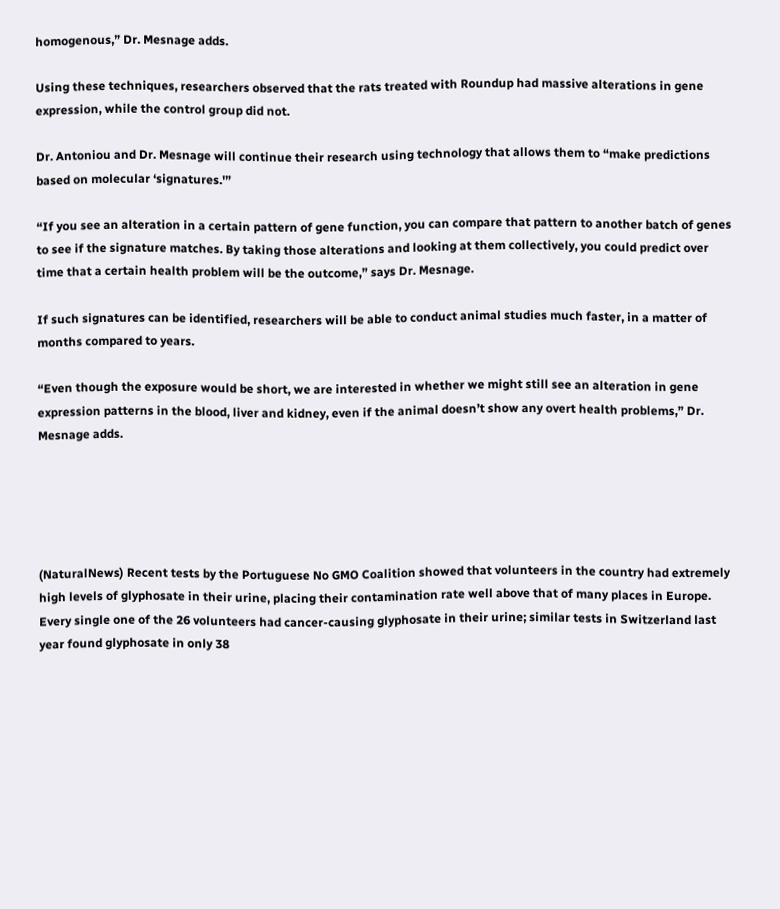homogenous,” Dr. Mesnage adds.

Using these techniques, researchers observed that the rats treated with Roundup had massive alterations in gene expression, while the control group did not.

Dr. Antoniou and Dr. Mesnage will continue their research using technology that allows them to “make predictions based on molecular ‘signatures.'”

“If you see an alteration in a certain pattern of gene function, you can compare that pattern to another batch of genes to see if the signature matches. By taking those alterations and looking at them collectively, you could predict over time that a certain health problem will be the outcome,” says Dr. Mesnage.

If such signatures can be identified, researchers will be able to conduct animal studies much faster, in a matter of months compared to years.

“Even though the exposure would be short, we are interested in whether we might still see an alteration in gene expression patterns in the blood, liver and kidney, even if the animal doesn’t show any overt health problems,” Dr. Mesnage adds.





(NaturalNews) Recent tests by the Portuguese No GMO Coalition showed that volunteers in the country had extremely high levels of glyphosate in their urine, placing their contamination rate well above that of many places in Europe. Every single one of the 26 volunteers had cancer-causing glyphosate in their urine; similar tests in Switzerland last year found glyphosate in only 38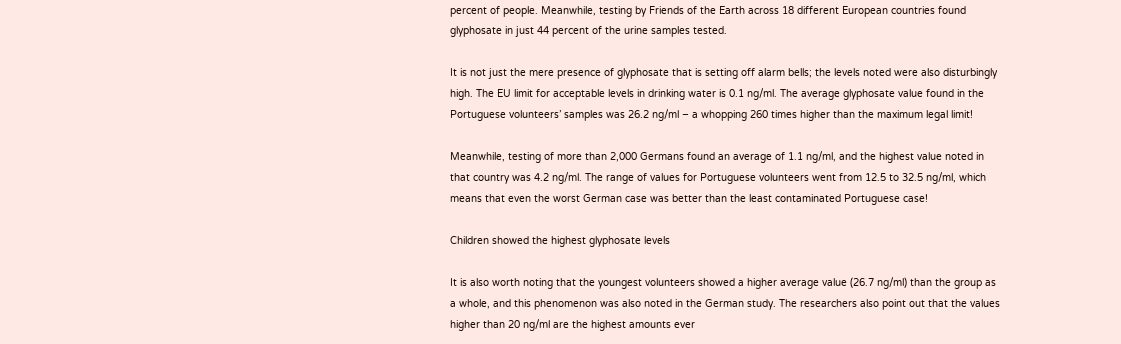percent of people. Meanwhile, testing by Friends of the Earth across 18 different European countries found glyphosate in just 44 percent of the urine samples tested.

It is not just the mere presence of glyphosate that is setting off alarm bells; the levels noted were also disturbingly high. The EU limit for acceptable levels in drinking water is 0.1 ng/ml. The average glyphosate value found in the Portuguese volunteers’ samples was 26.2 ng/ml – a whopping 260 times higher than the maximum legal limit!

Meanwhile, testing of more than 2,000 Germans found an average of 1.1 ng/ml, and the highest value noted in that country was 4.2 ng/ml. The range of values for Portuguese volunteers went from 12.5 to 32.5 ng/ml, which means that even the worst German case was better than the least contaminated Portuguese case!

Children showed the highest glyphosate levels

It is also worth noting that the youngest volunteers showed a higher average value (26.7 ng/ml) than the group as a whole, and this phenomenon was also noted in the German study. The researchers also point out that the values higher than 20 ng/ml are the highest amounts ever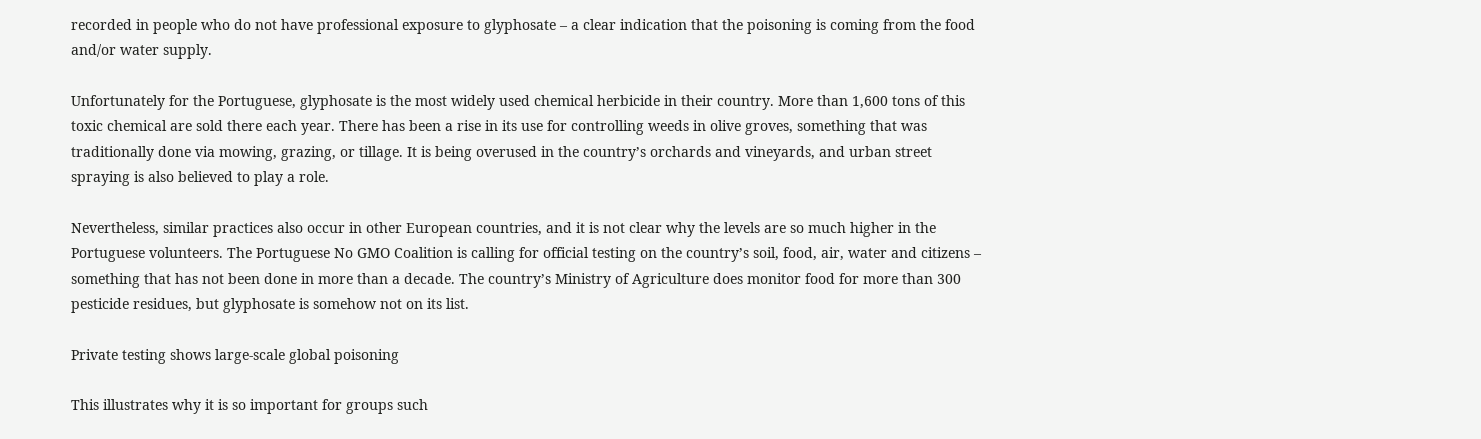recorded in people who do not have professional exposure to glyphosate – a clear indication that the poisoning is coming from the food and/or water supply.

Unfortunately for the Portuguese, glyphosate is the most widely used chemical herbicide in their country. More than 1,600 tons of this toxic chemical are sold there each year. There has been a rise in its use for controlling weeds in olive groves, something that was traditionally done via mowing, grazing, or tillage. It is being overused in the country’s orchards and vineyards, and urban street spraying is also believed to play a role.

Nevertheless, similar practices also occur in other European countries, and it is not clear why the levels are so much higher in the Portuguese volunteers. The Portuguese No GMO Coalition is calling for official testing on the country’s soil, food, air, water and citizens – something that has not been done in more than a decade. The country’s Ministry of Agriculture does monitor food for more than 300 pesticide residues, but glyphosate is somehow not on its list.

Private testing shows large-scale global poisoning

This illustrates why it is so important for groups such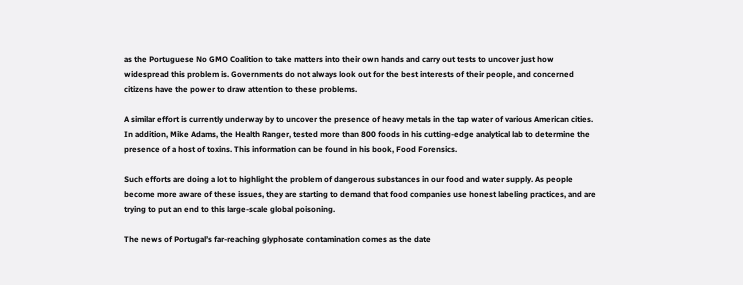as the Portuguese No GMO Coalition to take matters into their own hands and carry out tests to uncover just how widespread this problem is. Governments do not always look out for the best interests of their people, and concerned citizens have the power to draw attention to these problems.

A similar effort is currently underway by to uncover the presence of heavy metals in the tap water of various American cities. In addition, Mike Adams, the Health Ranger, tested more than 800 foods in his cutting-edge analytical lab to determine the presence of a host of toxins. This information can be found in his book, Food Forensics.

Such efforts are doing a lot to highlight the problem of dangerous substances in our food and water supply. As people become more aware of these issues, they are starting to demand that food companies use honest labeling practices, and are trying to put an end to this large-scale global poisoning.

The news of Portugal’s far-reaching glyphosate contamination comes as the date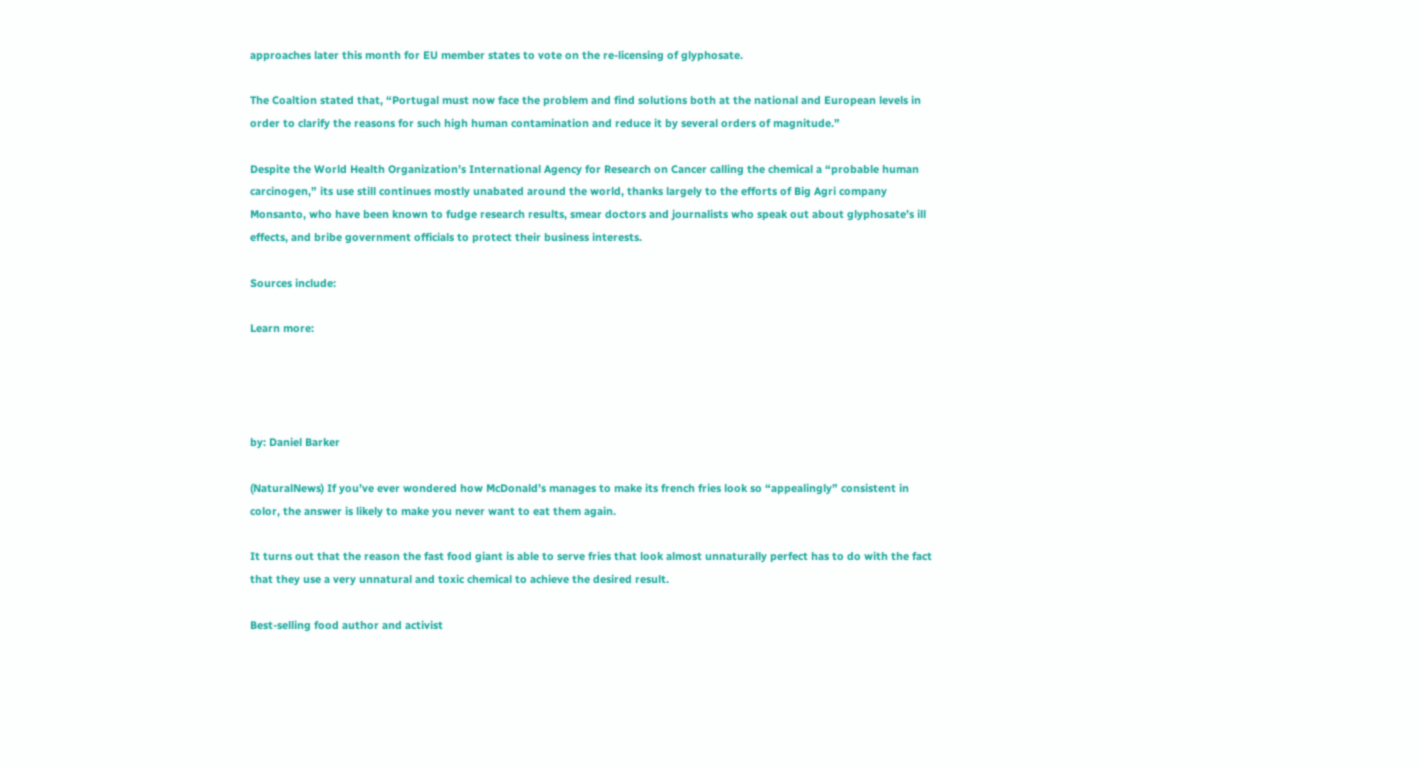approaches later this month for EU member states to vote on the re-licensing of glyphosate.

The Coaltion stated that, “Portugal must now face the problem and find solutions both at the national and European levels in order to clarify the reasons for such high human contamination and reduce it by several orders of magnitude.”

Despite the World Health Organization’s International Agency for Research on Cancer calling the chemical a “probable human carcinogen,” its use still continues mostly unabated around the world, thanks largely to the efforts of Big Agri company Monsanto, who have been known to fudge research results, smear doctors and journalists who speak out about glyphosate’s ill effects, and bribe government officials to protect their business interests.

Sources include:

Learn more:




by: Daniel Barker

(NaturalNews) If you’ve ever wondered how McDonald’s manages to make its french fries look so “appealingly” consistent in color, the answer is likely to make you never want to eat them again.

It turns out that the reason the fast food giant is able to serve fries that look almost unnaturally perfect has to do with the fact that they use a very unnatural and toxic chemical to achieve the desired result.

Best-selling food author and activist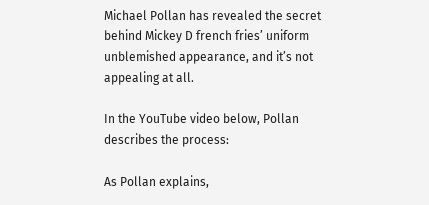Michael Pollan has revealed the secret behind Mickey D french fries’ uniform unblemished appearance, and it’s not appealing at all.

In the YouTube video below, Pollan describes the process:

As Pollan explains,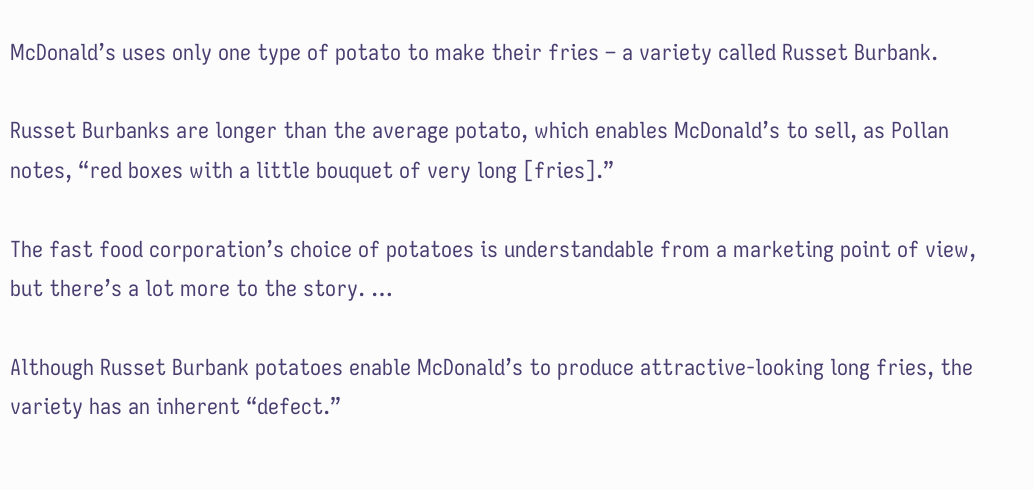McDonald’s uses only one type of potato to make their fries – a variety called Russet Burbank.

Russet Burbanks are longer than the average potato, which enables McDonald’s to sell, as Pollan notes, “red boxes with a little bouquet of very long [fries].”

The fast food corporation’s choice of potatoes is understandable from a marketing point of view, but there’s a lot more to the story. …

Although Russet Burbank potatoes enable McDonald’s to produce attractive-looking long fries, the variety has an inherent “defect.”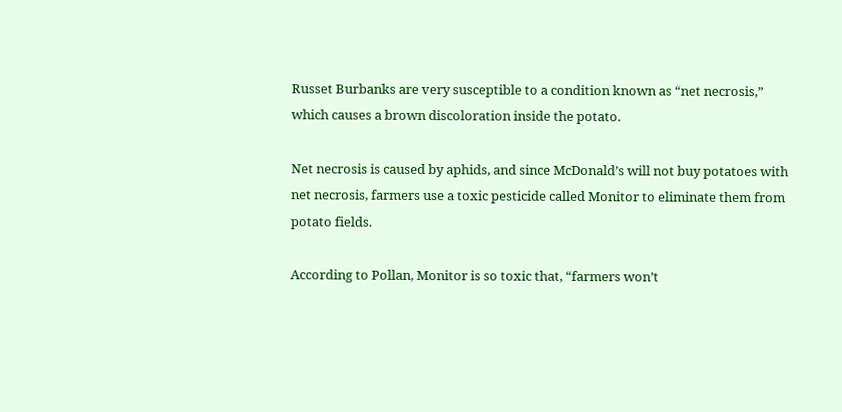Russet Burbanks are very susceptible to a condition known as “net necrosis,” which causes a brown discoloration inside the potato.

Net necrosis is caused by aphids, and since McDonald’s will not buy potatoes with net necrosis, farmers use a toxic pesticide called Monitor to eliminate them from potato fields.

According to Pollan, Monitor is so toxic that, “farmers won’t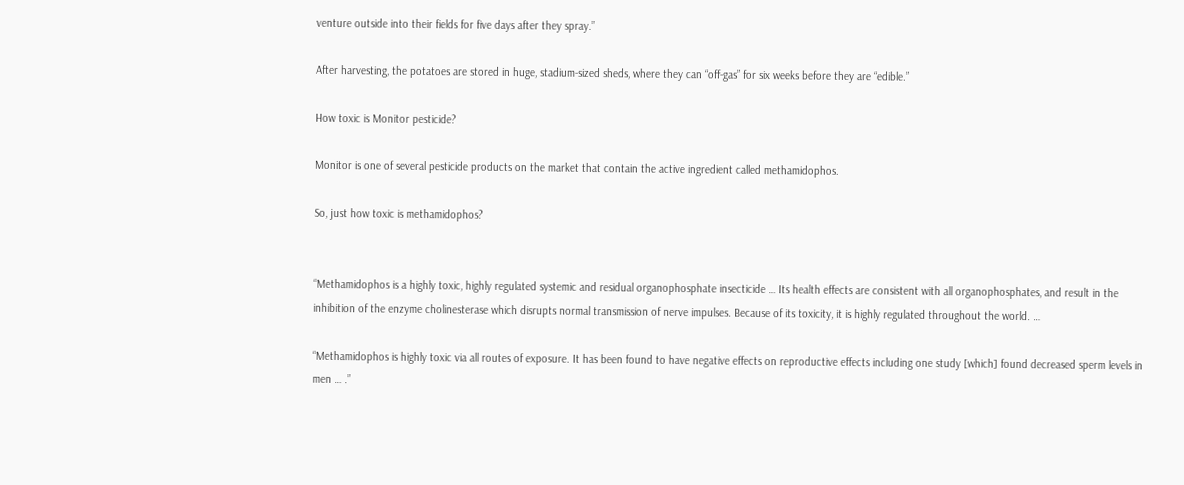venture outside into their fields for five days after they spray.”

After harvesting, the potatoes are stored in huge, stadium-sized sheds, where they can “off-gas” for six weeks before they are “edible.”

How toxic is Monitor pesticide?

Monitor is one of several pesticide products on the market that contain the active ingredient called methamidophos.

So, just how toxic is methamidophos?


“Methamidophos is a highly toxic, highly regulated systemic and residual organophosphate insecticide … Its health effects are consistent with all organophosphates, and result in the inhibition of the enzyme cholinesterase which disrupts normal transmission of nerve impulses. Because of its toxicity, it is highly regulated throughout the world. …

“Methamidophos is highly toxic via all routes of exposure. It has been found to have negative effects on reproductive effects including one study [which] found decreased sperm levels in men … .”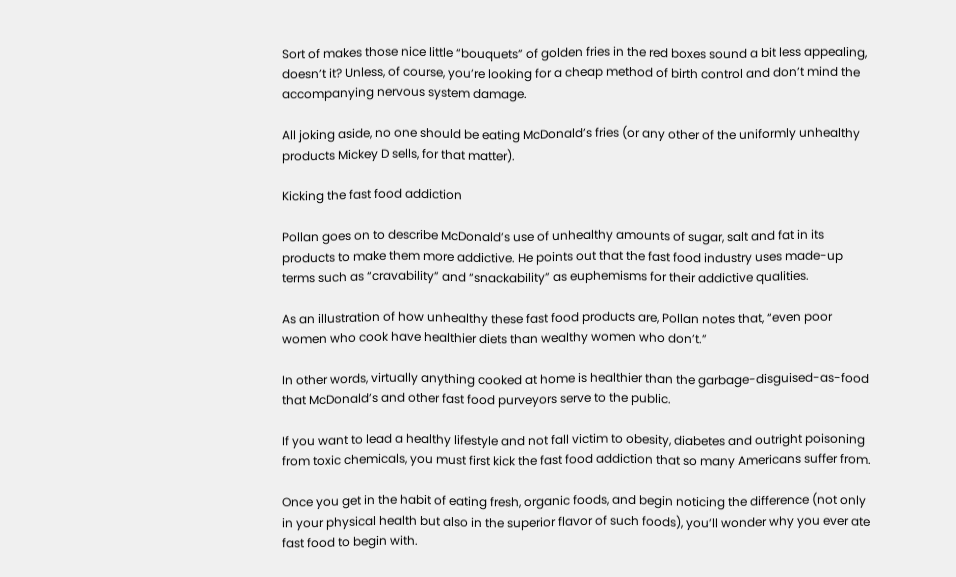Sort of makes those nice little “bouquets” of golden fries in the red boxes sound a bit less appealing, doesn’t it? Unless, of course, you’re looking for a cheap method of birth control and don’t mind the accompanying nervous system damage.

All joking aside, no one should be eating McDonald’s fries (or any other of the uniformly unhealthy products Mickey D sells, for that matter).

Kicking the fast food addiction

Pollan goes on to describe McDonald’s use of unhealthy amounts of sugar, salt and fat in its products to make them more addictive. He points out that the fast food industry uses made-up terms such as “cravability” and “snackability” as euphemisms for their addictive qualities.

As an illustration of how unhealthy these fast food products are, Pollan notes that, “even poor women who cook have healthier diets than wealthy women who don’t.”

In other words, virtually anything cooked at home is healthier than the garbage-disguised-as-food that McDonald’s and other fast food purveyors serve to the public.

If you want to lead a healthy lifestyle and not fall victim to obesity, diabetes and outright poisoning from toxic chemicals, you must first kick the fast food addiction that so many Americans suffer from.

Once you get in the habit of eating fresh, organic foods, and begin noticing the difference (not only in your physical health but also in the superior flavor of such foods), you’ll wonder why you ever ate fast food to begin with.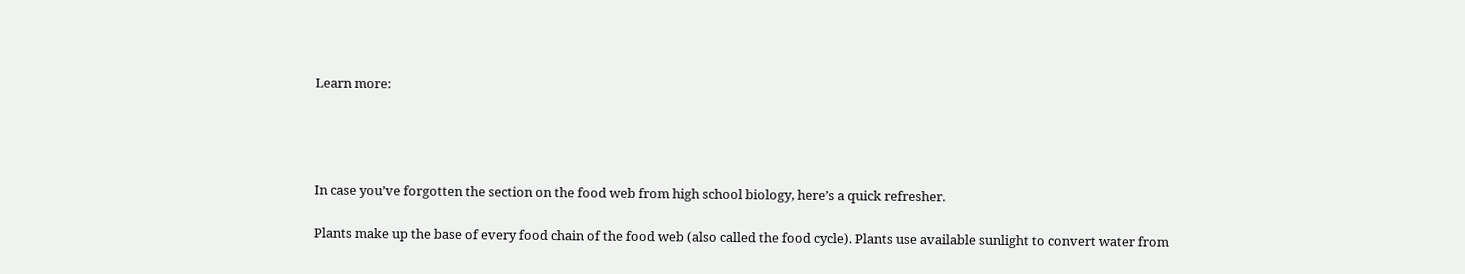Learn more:




In case you’ve forgotten the section on the food web from high school biology, here’s a quick refresher.

Plants make up the base of every food chain of the food web (also called the food cycle). Plants use available sunlight to convert water from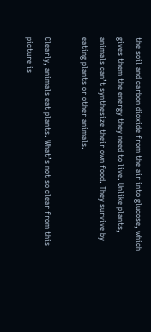the soil and carbon dioxide from the air into glucose, which gives them the energy they need to live. Unlike plants, animals can’t synthesize their own food. They survive by eating plants or other animals.

Clearly, animals eat plants. What’s not so clear from this picture is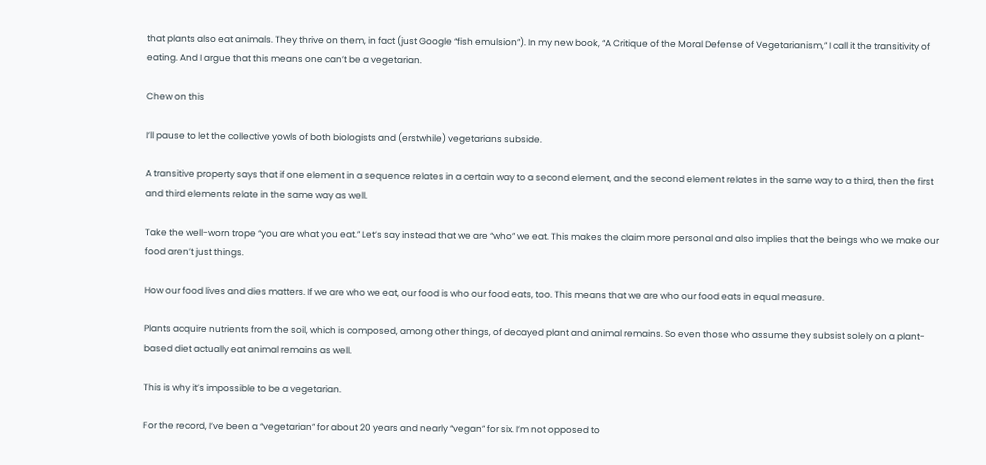that plants also eat animals. They thrive on them, in fact (just Google “fish emulsion”). In my new book, “A Critique of the Moral Defense of Vegetarianism,” I call it the transitivity of eating. And I argue that this means one can’t be a vegetarian.

Chew on this

I’ll pause to let the collective yowls of both biologists and (erstwhile) vegetarians subside.

A transitive property says that if one element in a sequence relates in a certain way to a second element, and the second element relates in the same way to a third, then the first and third elements relate in the same way as well.

Take the well-worn trope “you are what you eat.” Let’s say instead that we are “who” we eat. This makes the claim more personal and also implies that the beings who we make our food aren’t just things.

How our food lives and dies matters. If we are who we eat, our food is who our food eats, too. This means that we are who our food eats in equal measure.

Plants acquire nutrients from the soil, which is composed, among other things, of decayed plant and animal remains. So even those who assume they subsist solely on a plant-based diet actually eat animal remains as well.

This is why it’s impossible to be a vegetarian.

For the record, I’ve been a “vegetarian” for about 20 years and nearly “vegan” for six. I’m not opposed to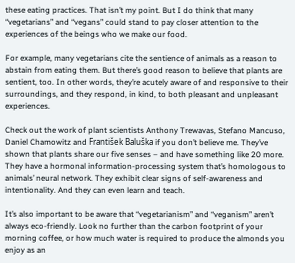these eating practices. That isn’t my point. But I do think that many “vegetarians” and “vegans” could stand to pay closer attention to the experiences of the beings who we make our food.

For example, many vegetarians cite the sentience of animals as a reason to abstain from eating them. But there’s good reason to believe that plants are sentient, too. In other words, they’re acutely aware of and responsive to their surroundings, and they respond, in kind, to both pleasant and unpleasant experiences.

Check out the work of plant scientists Anthony Trewavas, Stefano Mancuso, Daniel Chamowitz and František Baluška if you don’t believe me. They’ve shown that plants share our five senses – and have something like 20 more. They have a hormonal information-processing system that’s homologous to animals’ neural network. They exhibit clear signs of self-awareness and intentionality. And they can even learn and teach.

It’s also important to be aware that “vegetarianism” and “veganism” aren’t always eco-friendly. Look no further than the carbon footprint of your morning coffee, or how much water is required to produce the almonds you enjoy as an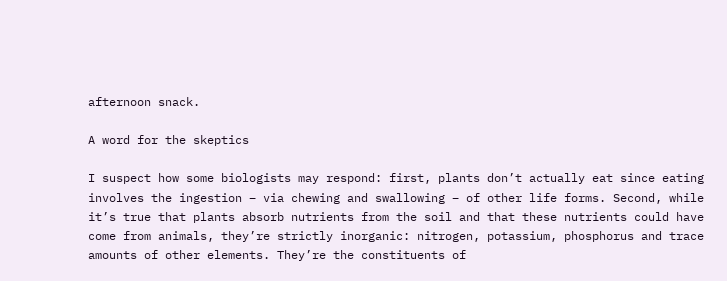afternoon snack.

A word for the skeptics

I suspect how some biologists may respond: first, plants don’t actually eat since eating involves the ingestion – via chewing and swallowing – of other life forms. Second, while it’s true that plants absorb nutrients from the soil and that these nutrients could have come from animals, they’re strictly inorganic: nitrogen, potassium, phosphorus and trace amounts of other elements. They’re the constituents of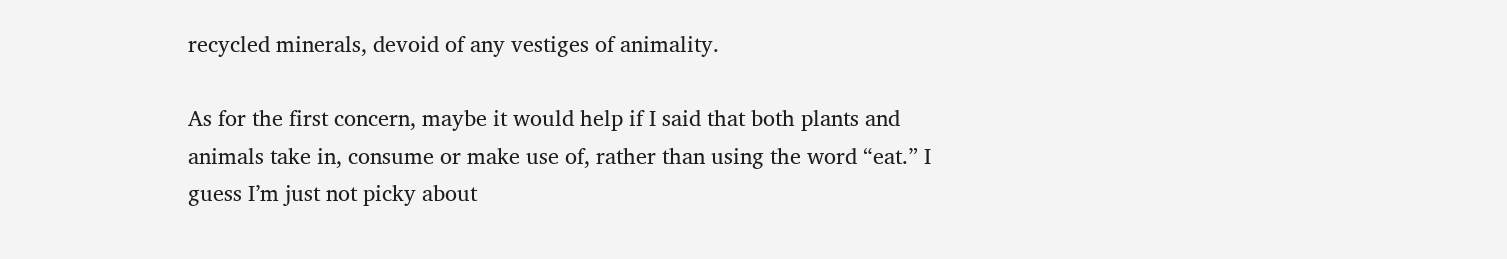recycled minerals, devoid of any vestiges of animality.

As for the first concern, maybe it would help if I said that both plants and animals take in, consume or make use of, rather than using the word “eat.” I guess I’m just not picky about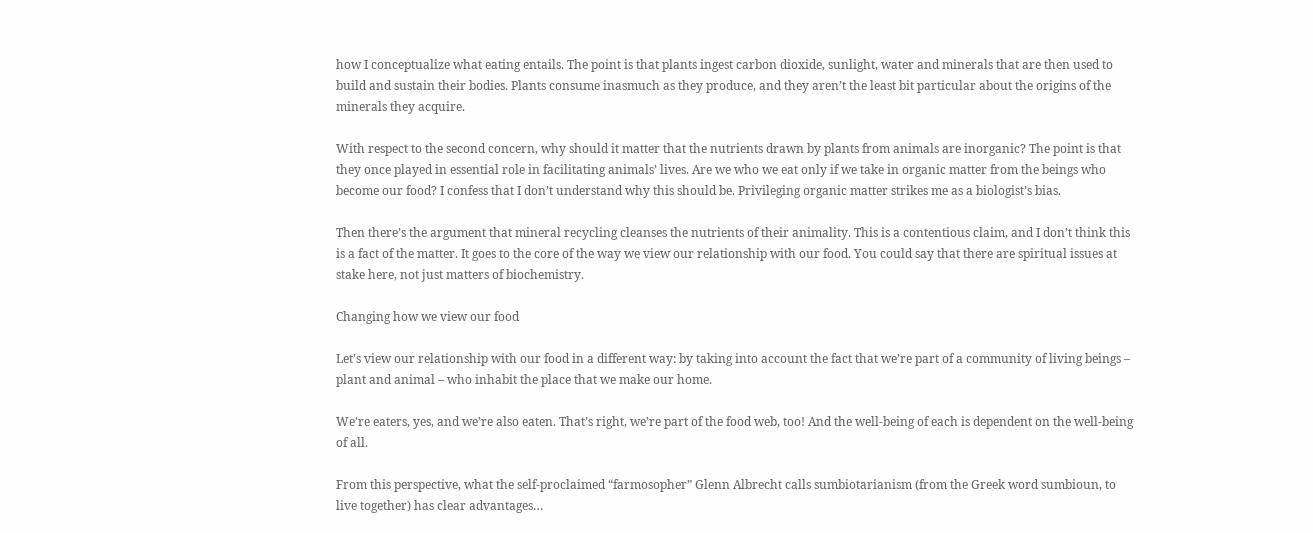how I conceptualize what eating entails. The point is that plants ingest carbon dioxide, sunlight, water and minerals that are then used to build and sustain their bodies. Plants consume inasmuch as they produce, and they aren’t the least bit particular about the origins of the minerals they acquire.

With respect to the second concern, why should it matter that the nutrients drawn by plants from animals are inorganic? The point is that they once played in essential role in facilitating animals’ lives. Are we who we eat only if we take in organic matter from the beings who become our food? I confess that I don’t understand why this should be. Privileging organic matter strikes me as a biologist’s bias.

Then there’s the argument that mineral recycling cleanses the nutrients of their animality. This is a contentious claim, and I don’t think this is a fact of the matter. It goes to the core of the way we view our relationship with our food. You could say that there are spiritual issues at stake here, not just matters of biochemistry.

Changing how we view our food

Let’s view our relationship with our food in a different way: by taking into account the fact that we’re part of a community of living beings – plant and animal – who inhabit the place that we make our home.

We’re eaters, yes, and we’re also eaten. That’s right, we’re part of the food web, too! And the well-being of each is dependent on the well-being of all.

From this perspective, what the self-proclaimed “farmosopher” Glenn Albrecht calls sumbiotarianism (from the Greek word sumbioun, to live together) has clear advantages…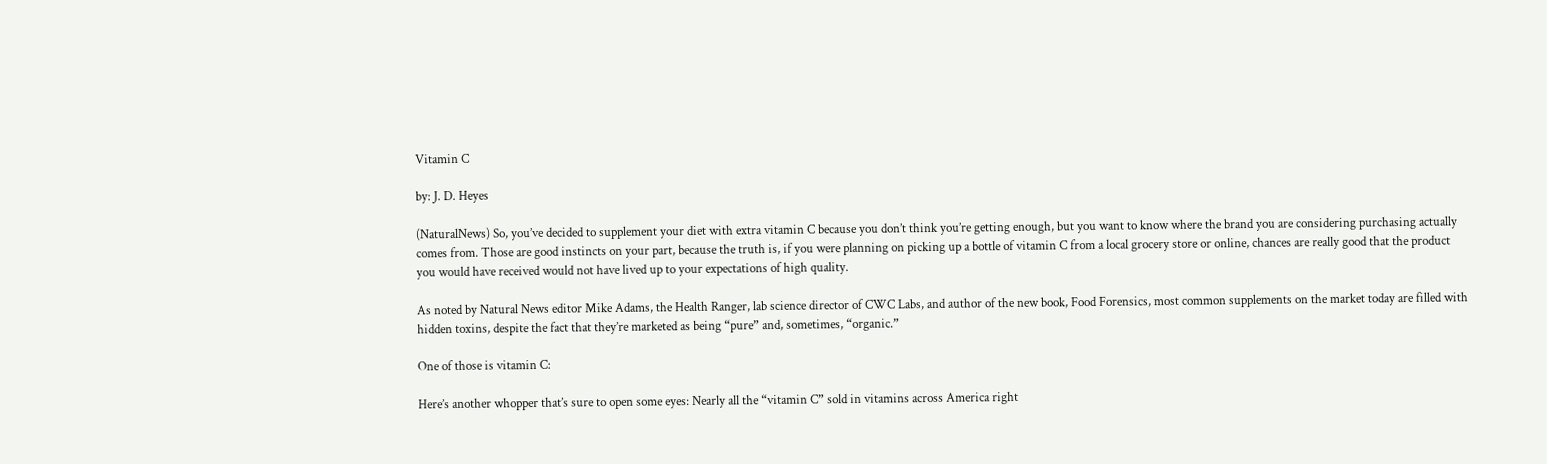Vitamin C

by: J. D. Heyes

(NaturalNews) So, you’ve decided to supplement your diet with extra vitamin C because you don’t think you’re getting enough, but you want to know where the brand you are considering purchasing actually comes from. Those are good instincts on your part, because the truth is, if you were planning on picking up a bottle of vitamin C from a local grocery store or online, chances are really good that the product you would have received would not have lived up to your expectations of high quality.

As noted by Natural News editor Mike Adams, the Health Ranger, lab science director of CWC Labs, and author of the new book, Food Forensics, most common supplements on the market today are filled with hidden toxins, despite the fact that they’re marketed as being “pure” and, sometimes, “organic.”

One of those is vitamin C:

Here’s another whopper that’s sure to open some eyes: Nearly all the “vitamin C” sold in vitamins across America right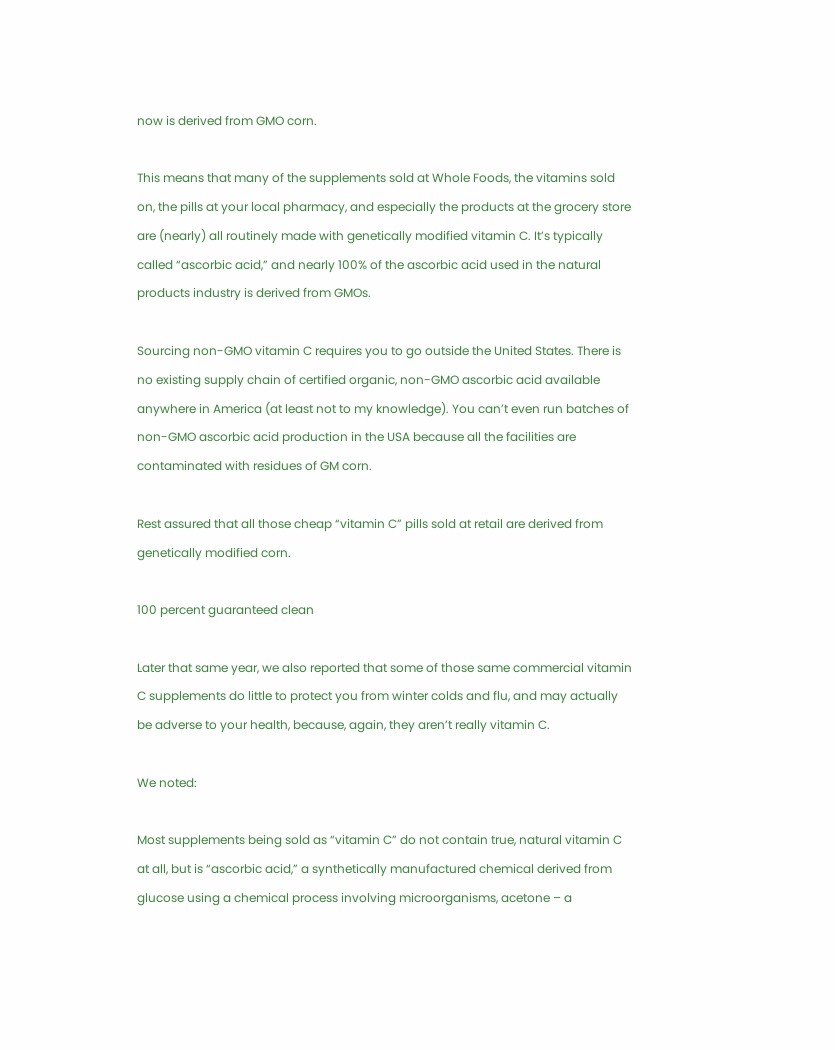now is derived from GMO corn.

This means that many of the supplements sold at Whole Foods, the vitamins sold on, the pills at your local pharmacy, and especially the products at the grocery store are (nearly) all routinely made with genetically modified vitamin C. It’s typically called “ascorbic acid,” and nearly 100% of the ascorbic acid used in the natural products industry is derived from GMOs.

Sourcing non-GMO vitamin C requires you to go outside the United States. There is no existing supply chain of certified organic, non-GMO ascorbic acid available anywhere in America (at least not to my knowledge). You can’t even run batches of non-GMO ascorbic acid production in the USA because all the facilities are contaminated with residues of GM corn.

Rest assured that all those cheap “vitamin C” pills sold at retail are derived from genetically modified corn.

100 percent guaranteed clean

Later that same year, we also reported that some of those same commercial vitamin C supplements do little to protect you from winter colds and flu, and may actually be adverse to your health, because, again, they aren’t really vitamin C.

We noted:

Most supplements being sold as “vitamin C” do not contain true, natural vitamin C at all, but is “ascorbic acid,” a synthetically manufactured chemical derived from glucose using a chemical process involving microorganisms, acetone – a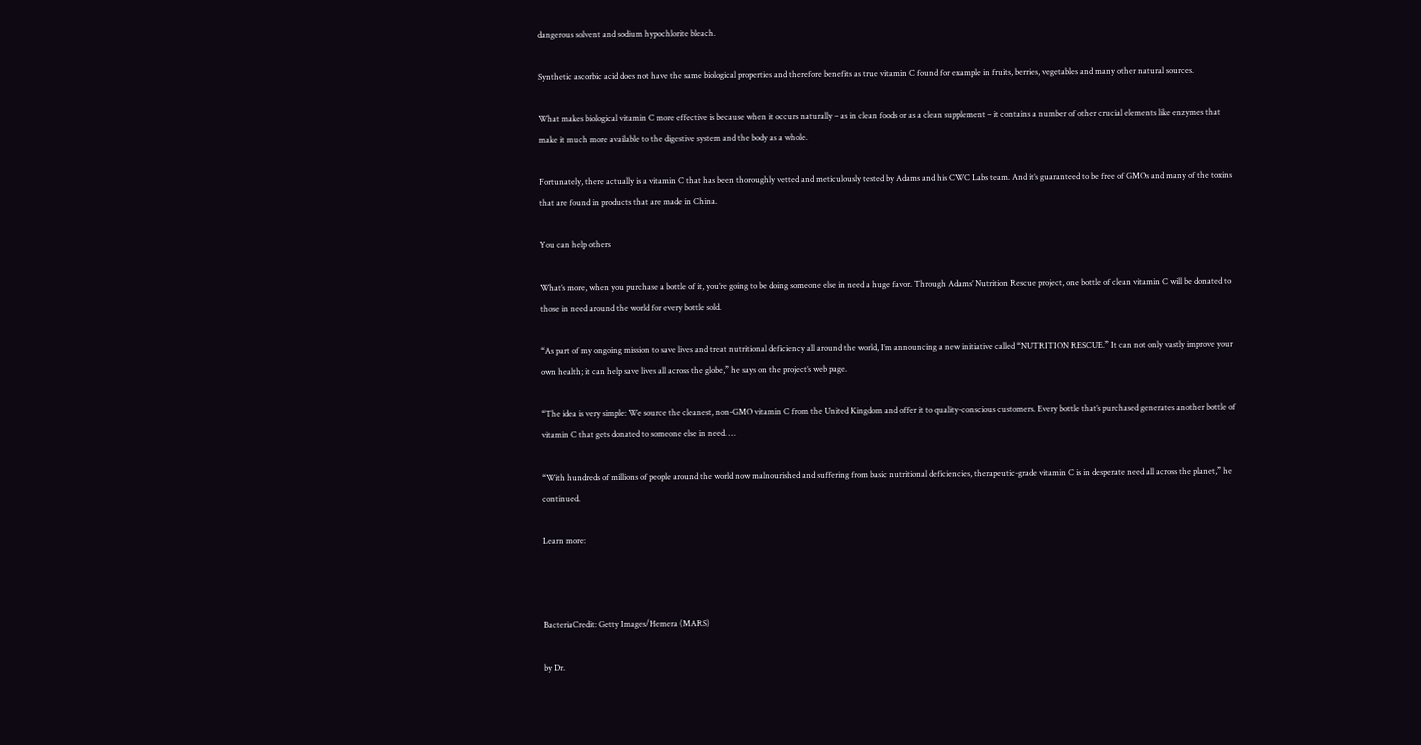dangerous solvent and sodium hypochlorite bleach.

Synthetic ascorbic acid does not have the same biological properties and therefore benefits as true vitamin C found for example in fruits, berries, vegetables and many other natural sources.

What makes biological vitamin C more effective is because when it occurs naturally – as in clean foods or as a clean supplement – it contains a number of other crucial elements like enzymes that make it much more available to the digestive system and the body as a whole.

Fortunately, there actually is a vitamin C that has been thoroughly vetted and meticulously tested by Adams and his CWC Labs team. And it’s guaranteed to be free of GMOs and many of the toxins that are found in products that are made in China.

You can help others

What’s more, when you purchase a bottle of it, you’re going to be doing someone else in need a huge favor. Through Adams’ Nutrition Rescue project, one bottle of clean vitamin C will be donated to those in need around the world for every bottle sold.

“As part of my ongoing mission to save lives and treat nutritional deficiency all around the world, I’m announcing a new initiative called “NUTRITION RESCUE.” It can not only vastly improve your own health; it can help save lives all across the globe,” he says on the project’s web page.

“The idea is very simple: We source the cleanest, non-GMO vitamin C from the United Kingdom and offer it to quality-conscious customers. Every bottle that’s purchased generates another bottle of vitamin C that gets donated to someone else in need. …

“With hundreds of millions of people around the world now malnourished and suffering from basic nutritional deficiencies, therapeutic-grade vitamin C is in desperate need all across the planet,” he continued.

Learn more:



BacteriaCredit: Getty Images/Hemera (MARS)

by Dr.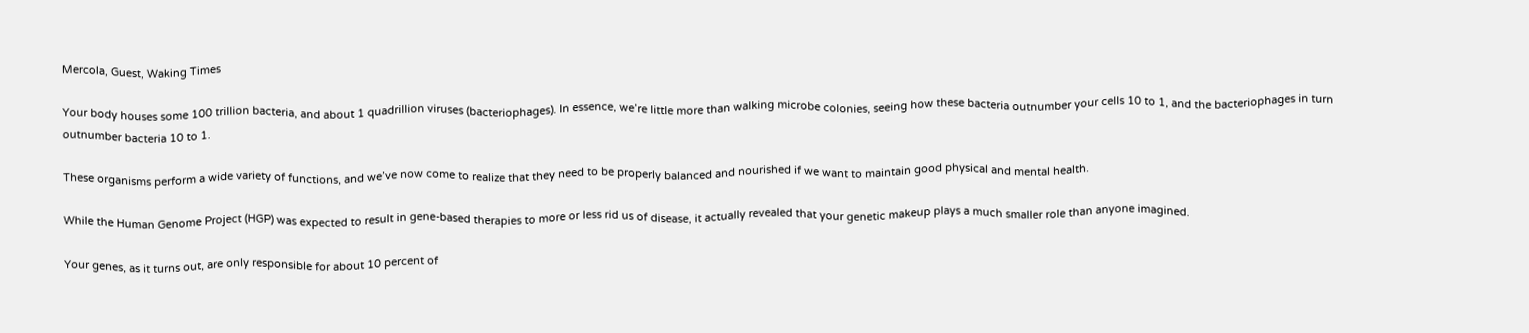Mercola, Guest, Waking Times

Your body houses some 100 trillion bacteria, and about 1 quadrillion viruses (bacteriophages). In essence, we’re little more than walking microbe colonies, seeing how these bacteria outnumber your cells 10 to 1, and the bacteriophages in turn outnumber bacteria 10 to 1.

These organisms perform a wide variety of functions, and we’ve now come to realize that they need to be properly balanced and nourished if we want to maintain good physical and mental health.

While the Human Genome Project (HGP) was expected to result in gene-based therapies to more or less rid us of disease, it actually revealed that your genetic makeup plays a much smaller role than anyone imagined.

Your genes, as it turns out, are only responsible for about 10 percent of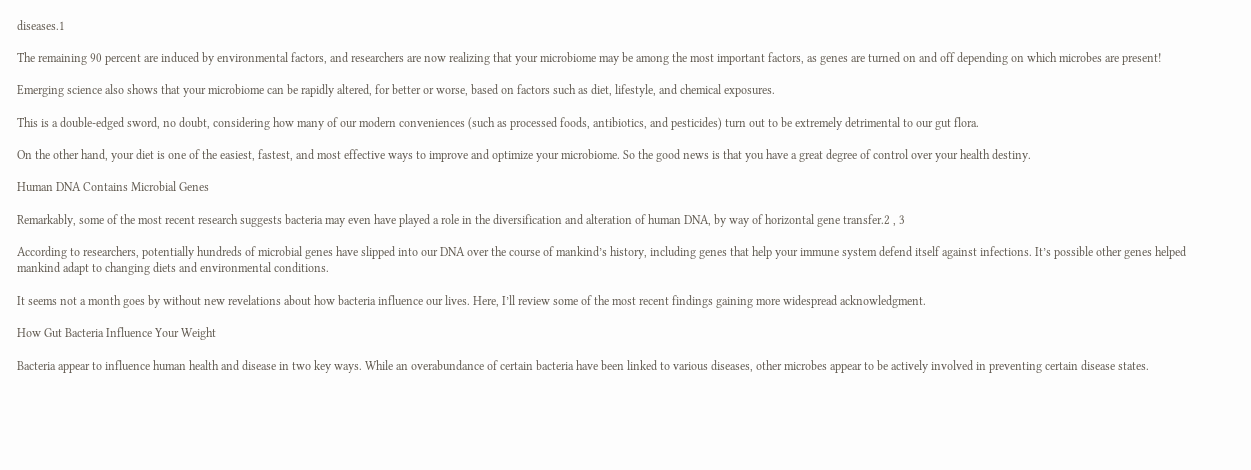diseases.1

The remaining 90 percent are induced by environmental factors, and researchers are now realizing that your microbiome may be among the most important factors, as genes are turned on and off depending on which microbes are present!

Emerging science also shows that your microbiome can be rapidly altered, for better or worse, based on factors such as diet, lifestyle, and chemical exposures.

This is a double-edged sword, no doubt, considering how many of our modern conveniences (such as processed foods, antibiotics, and pesticides) turn out to be extremely detrimental to our gut flora.

On the other hand, your diet is one of the easiest, fastest, and most effective ways to improve and optimize your microbiome. So the good news is that you have a great degree of control over your health destiny.

Human DNA Contains Microbial Genes

Remarkably, some of the most recent research suggests bacteria may even have played a role in the diversification and alteration of human DNA, by way of horizontal gene transfer.2 , 3

According to researchers, potentially hundreds of microbial genes have slipped into our DNA over the course of mankind’s history, including genes that help your immune system defend itself against infections. It’s possible other genes helped mankind adapt to changing diets and environmental conditions.

It seems not a month goes by without new revelations about how bacteria influence our lives. Here, I’ll review some of the most recent findings gaining more widespread acknowledgment.

How Gut Bacteria Influence Your Weight

Bacteria appear to influence human health and disease in two key ways. While an overabundance of certain bacteria have been linked to various diseases, other microbes appear to be actively involved in preventing certain disease states.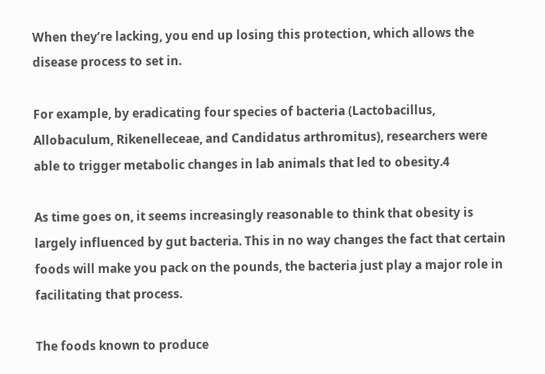When they’re lacking, you end up losing this protection, which allows the disease process to set in.

For example, by eradicating four species of bacteria (Lactobacillus, Allobaculum, Rikenelleceae, and Candidatus arthromitus), researchers were able to trigger metabolic changes in lab animals that led to obesity.4

As time goes on, it seems increasingly reasonable to think that obesity is largely influenced by gut bacteria. This in no way changes the fact that certain foods will make you pack on the pounds, the bacteria just play a major role in facilitating that process.

The foods known to produce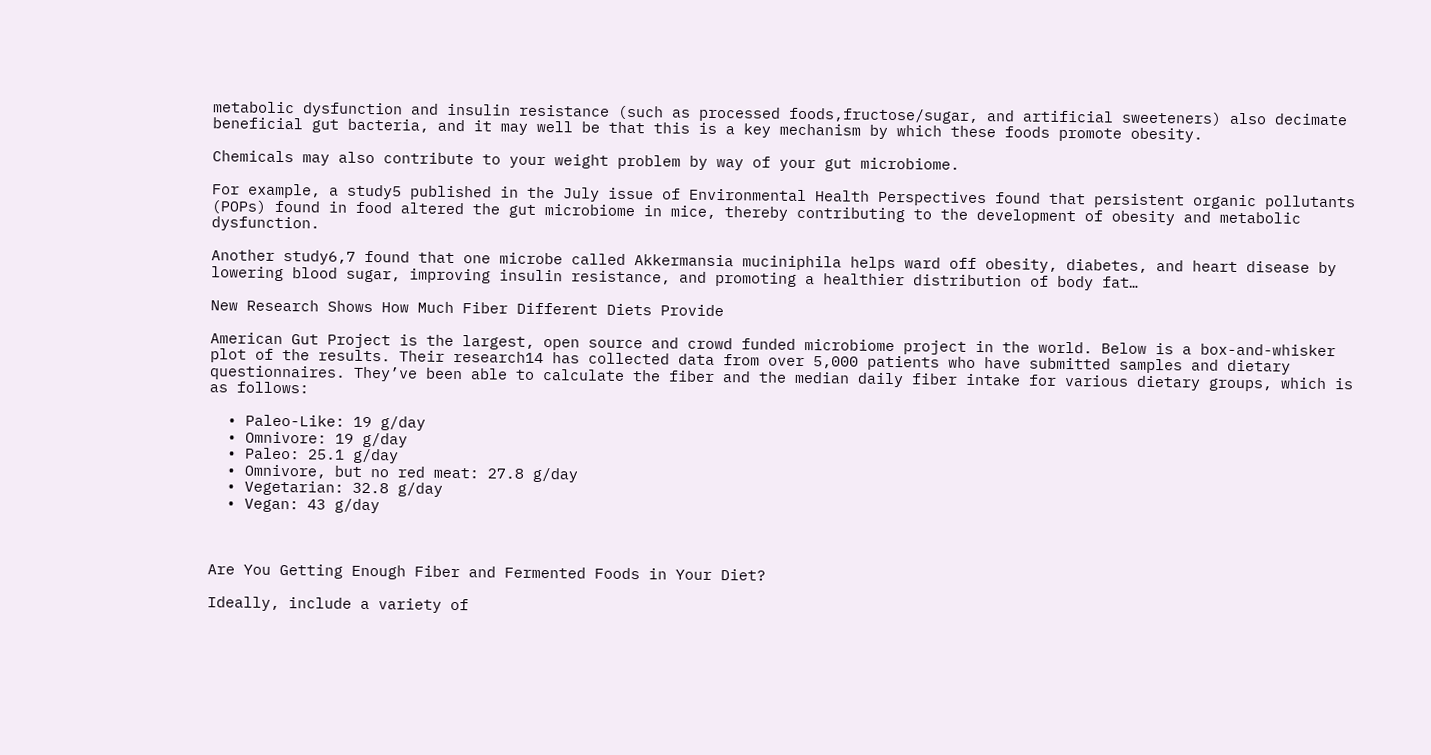metabolic dysfunction and insulin resistance (such as processed foods,fructose/sugar, and artificial sweeteners) also decimate beneficial gut bacteria, and it may well be that this is a key mechanism by which these foods promote obesity.

Chemicals may also contribute to your weight problem by way of your gut microbiome.

For example, a study5 published in the July issue of Environmental Health Perspectives found that persistent organic pollutants (POPs) found in food altered the gut microbiome in mice, thereby contributing to the development of obesity and metabolic dysfunction.

Another study6,7 found that one microbe called Akkermansia muciniphila helps ward off obesity, diabetes, and heart disease by lowering blood sugar, improving insulin resistance, and promoting a healthier distribution of body fat…

New Research Shows How Much Fiber Different Diets Provide

American Gut Project is the largest, open source and crowd funded microbiome project in the world. Below is a box-and-whisker plot of the results. Their research14 has collected data from over 5,000 patients who have submitted samples and dietary questionnaires. They’ve been able to calculate the fiber and the median daily fiber intake for various dietary groups, which is as follows:

  • Paleo-Like: 19 g/day
  • Omnivore: 19 g/day
  • Paleo: 25.1 g/day
  • Omnivore, but no red meat: 27.8 g/day
  • Vegetarian: 32.8 g/day
  • Vegan: 43 g/day



Are You Getting Enough Fiber and Fermented Foods in Your Diet?

Ideally, include a variety of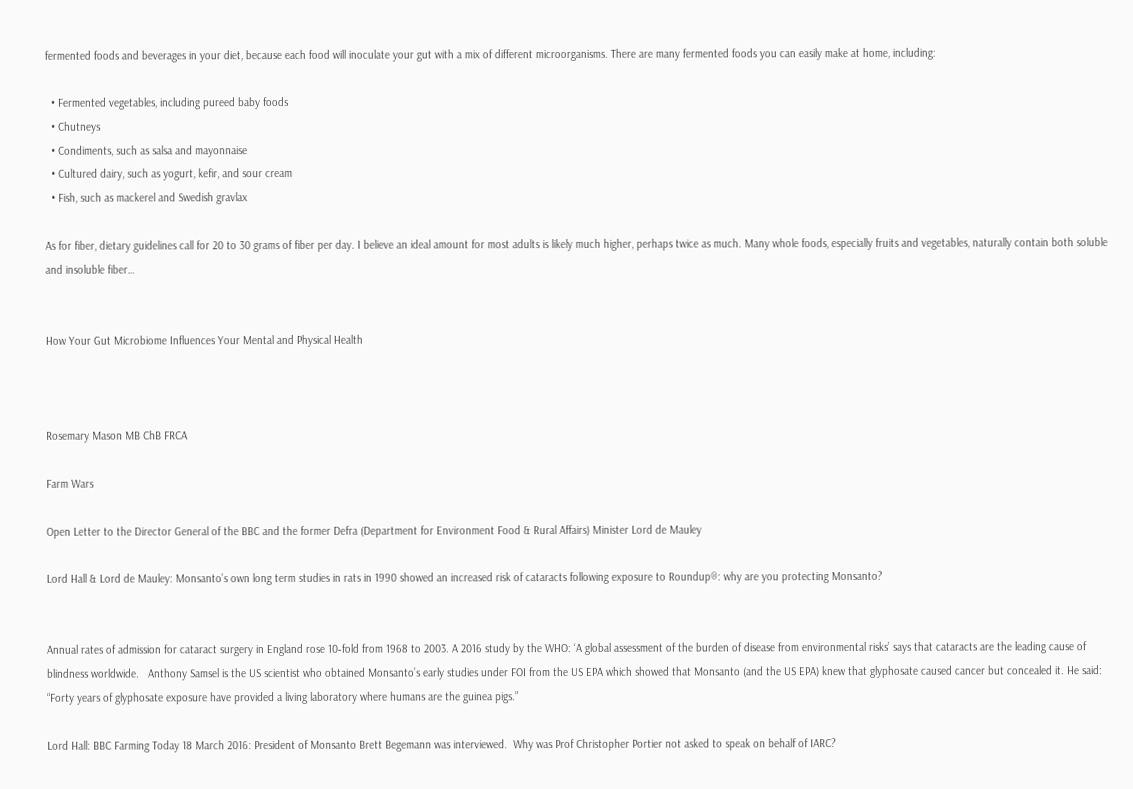fermented foods and beverages in your diet, because each food will inoculate your gut with a mix of different microorganisms. There are many fermented foods you can easily make at home, including:

  • Fermented vegetables, including pureed baby foods
  • Chutneys
  • Condiments, such as salsa and mayonnaise
  • Cultured dairy, such as yogurt, kefir, and sour cream
  • Fish, such as mackerel and Swedish gravlax

As for fiber, dietary guidelines call for 20 to 30 grams of fiber per day. I believe an ideal amount for most adults is likely much higher, perhaps twice as much. Many whole foods, especially fruits and vegetables, naturally contain both soluble and insoluble fiber…


How Your Gut Microbiome Influences Your Mental and Physical Health



Rosemary Mason MB ChB FRCA

Farm Wars

Open Letter to the Director General of the BBC and the former Defra (Department for Environment Food & Rural Affairs) Minister Lord de Mauley

Lord Hall & Lord de Mauley: Monsanto’s own long term studies in rats in 1990 showed an increased risk of cataracts following exposure to Roundup®: why are you protecting Monsanto?


Annual rates of admission for cataract surgery in England rose 10‐fold from 1968 to 2003. A 2016 study by the WHO: ‘A global assessment of the burden of disease from environmental risks’ says that cataracts are the leading cause of blindness worldwide.   Anthony Samsel is the US scientist who obtained Monsanto’s early studies under FOI from the US EPA which showed that Monsanto (and the US EPA) knew that glyphosate caused cancer but concealed it. He said: “Forty years of glyphosate exposure have provided a living laboratory where humans are the guinea pigs.”

Lord Hall: BBC Farming Today 18 March 2016: President of Monsanto Brett Begemann was interviewed.  Why was Prof Christopher Portier not asked to speak on behalf of IARC?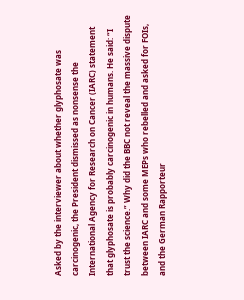Asked by the interviewer about whether glyphosate was carcinogenic, the President dismissed as nonsense the International Agency for Research on Cancer (IARC) statement that glyphosate is probably carcinogenic in humans. He said: “I trust the science.” Why did the BBC not reveal the massive dispute between IARC and some MEPs who rebelled and asked for FOIs, and the German Rapporteur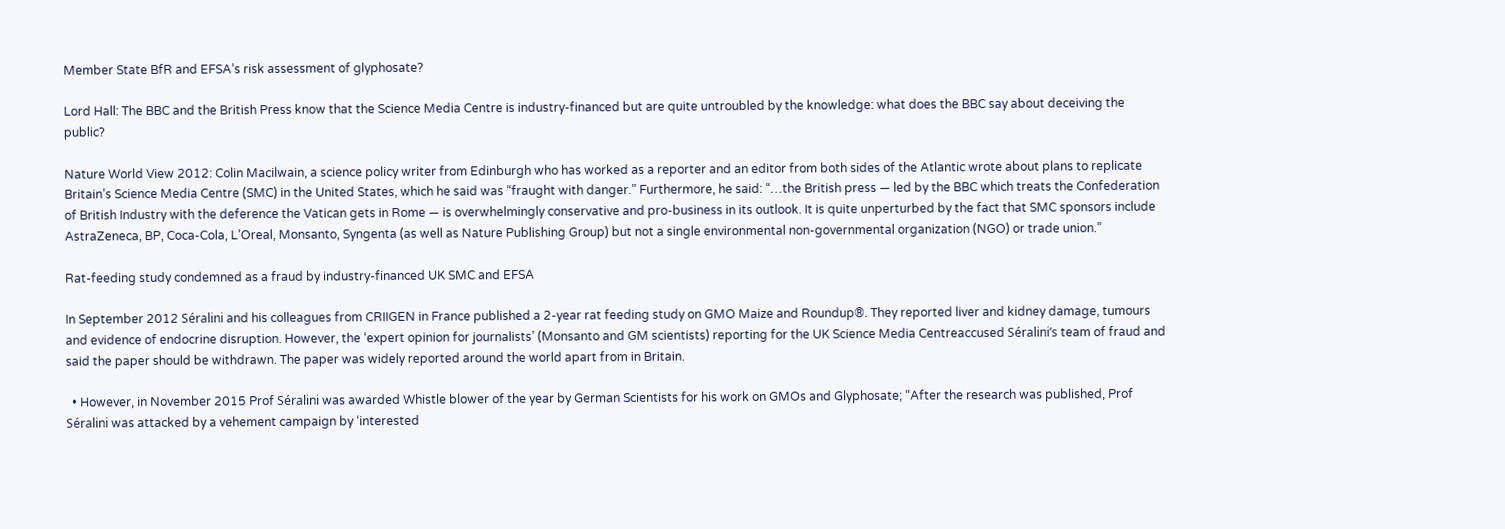Member State BfR and EFSA’s risk assessment of glyphosate?

Lord Hall: The BBC and the British Press know that the Science Media Centre is industry-financed but are quite untroubled by the knowledge: what does the BBC say about deceiving the public?

Nature World View 2012: Colin Macilwain, a science policy writer from Edinburgh who has worked as a reporter and an editor from both sides of the Atlantic wrote about plans to replicate Britain’s Science Media Centre (SMC) in the United States, which he said was “fraught with danger.” Furthermore, he said: “…the British press — led by the BBC which treats the Confederation of British Industry with the deference the Vatican gets in Rome — is overwhelmingly conservative and pro-business in its outlook. It is quite unperturbed by the fact that SMC sponsors include AstraZeneca, BP, Coca-Cola, L’Oreal, Monsanto, Syngenta (as well as Nature Publishing Group) but not a single environmental non-governmental organization (NGO) or trade union.”

Rat-feeding study condemned as a fraud by industry-financed UK SMC and EFSA

In September 2012 Séralini and his colleagues from CRIIGEN in France published a 2-year rat feeding study on GMO Maize and Roundup®. They reported liver and kidney damage, tumours and evidence of endocrine disruption. However, the ‘expert opinion for journalists’ (Monsanto and GM scientists) reporting for the UK Science Media Centreaccused Séralini’s team of fraud and said the paper should be withdrawn. The paper was widely reported around the world apart from in Britain.

  • However, in November 2015 Prof Séralini was awarded Whistle blower of the year by German Scientists for his work on GMOs and Glyphosate; “After the research was published, Prof Séralini was attacked by a vehement campaign by ‘interested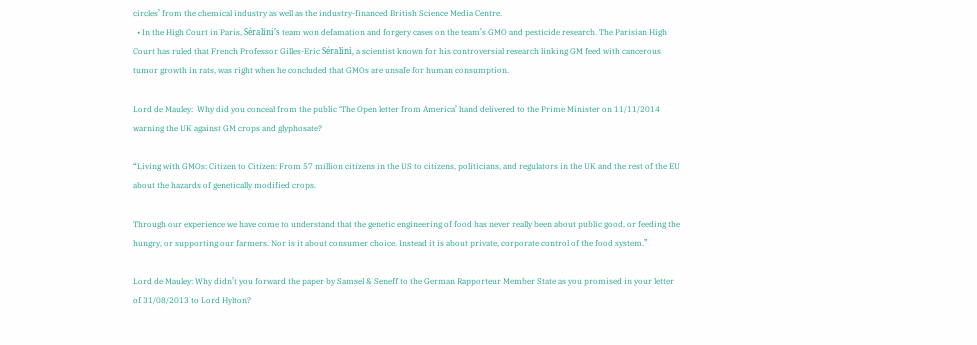circles’ from the chemical industry as well as the industry-financed British Science Media Centre.
  • In the High Court in Paris, Séralini’s team won defamation and forgery cases on the team’s GMO and pesticide research. The Parisian High Court has ruled that French Professor Gilles-Eric Séralini, a scientist known for his controversial research linking GM feed with cancerous tumor growth in rats, was right when he concluded that GMOs are unsafe for human consumption.

Lord de Mauley:  Why did you conceal from the public ‘The Open letter from America’ hand delivered to the Prime Minister on 11/11/2014 warning the UK against GM crops and glyphosate?

“Living with GMOs: Citizen to Citizen: From 57 million citizens in the US to citizens, politicians, and regulators in the UK and the rest of the EU about the hazards of genetically modified crops.

Through our experience we have come to understand that the genetic engineering of food has never really been about public good, or feeding the hungry, or supporting our farmers. Nor is it about consumer choice. Instead it is about private, corporate control of the food system.”

Lord de Mauley: Why didn’t you forward the paper by Samsel & Seneff to the German Rapporteur Member State as you promised in your letter of 31/08/2013 to Lord Hylton?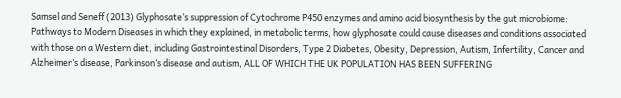Samsel and Seneff (2013) Glyphosate’s suppression of Cytochrome P450 enzymes and amino acid biosynthesis by the gut microbiome: Pathways to Modern Diseases in which they explained, in metabolic terms, how glyphosate could cause diseases and conditions associated with those on a Western diet, including Gastrointestinal Disorders, Type 2 Diabetes, Obesity, Depression, Autism, Infertility, Cancer and Alzheimer’s disease, Parkinson’s disease and autism, ALL OF WHICH THE UK POPULATION HAS BEEN SUFFERING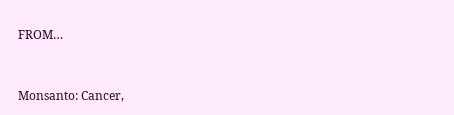FROM…


Monsanto: Cancer,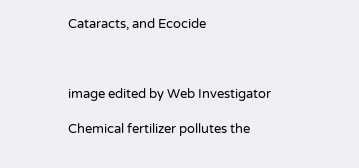Cataracts, and Ecocide



image edited by Web Investigator

Chemical fertilizer pollutes the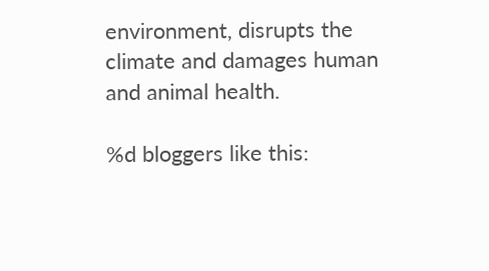environment, disrupts the climate and damages human and animal health.

%d bloggers like this: